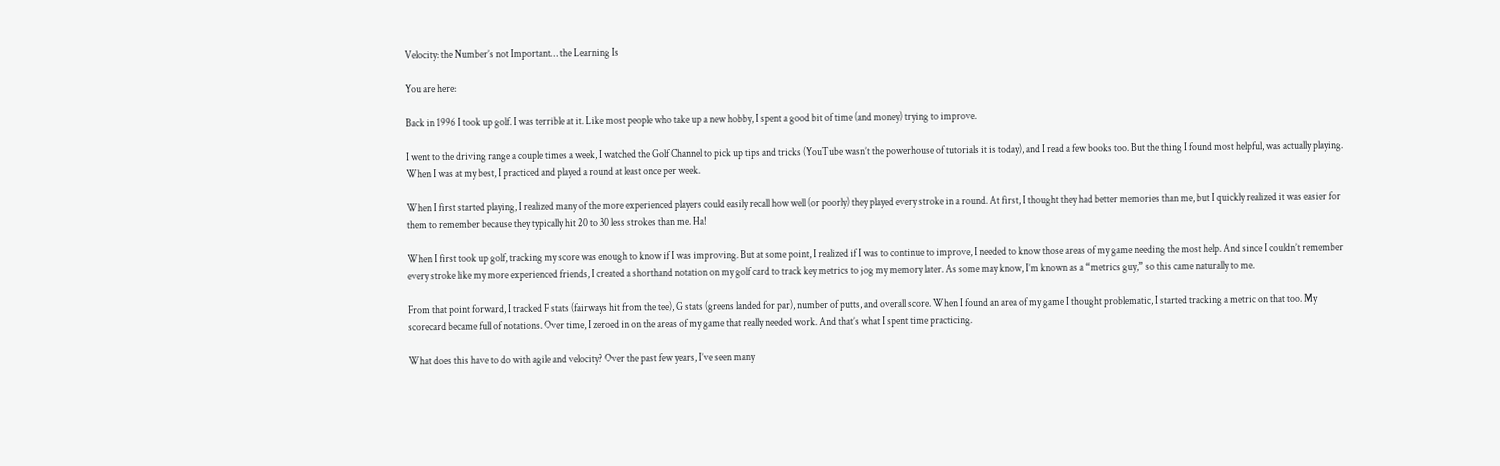Velocity: the Number’s not Important… the Learning Is

You are here:

Back in 1996 I took up golf. I was terrible at it. Like most people who take up a new hobby, I spent a good bit of time (and money) trying to improve.

I went to the driving range a couple times a week, I watched the Golf Channel to pick up tips and tricks (YouTube wasn’t the powerhouse of tutorials it is today), and I read a few books too. But the thing I found most helpful, was actually playing. When I was at my best, I practiced and played a round at least once per week.

When I first started playing, I realized many of the more experienced players could easily recall how well (or poorly) they played every stroke in a round. At first, I thought they had better memories than me, but I quickly realized it was easier for them to remember because they typically hit 20 to 30 less strokes than me. Ha!

When I first took up golf, tracking my score was enough to know if I was improving. But at some point, I realized if I was to continue to improve, I needed to know those areas of my game needing the most help. And since I couldn’t remember every stroke like my more experienced friends, I created a shorthand notation on my golf card to track key metrics to jog my memory later. As some may know, I’m known as a “metrics guy,” so this came naturally to me.

From that point forward, I tracked F stats (fairways hit from the tee), G stats (greens landed for par), number of putts, and overall score. When I found an area of my game I thought problematic, I started tracking a metric on that too. My scorecard became full of notations. Over time, I zeroed in on the areas of my game that really needed work. And that’s what I spent time practicing.

What does this have to do with agile and velocity? Over the past few years, I’ve seen many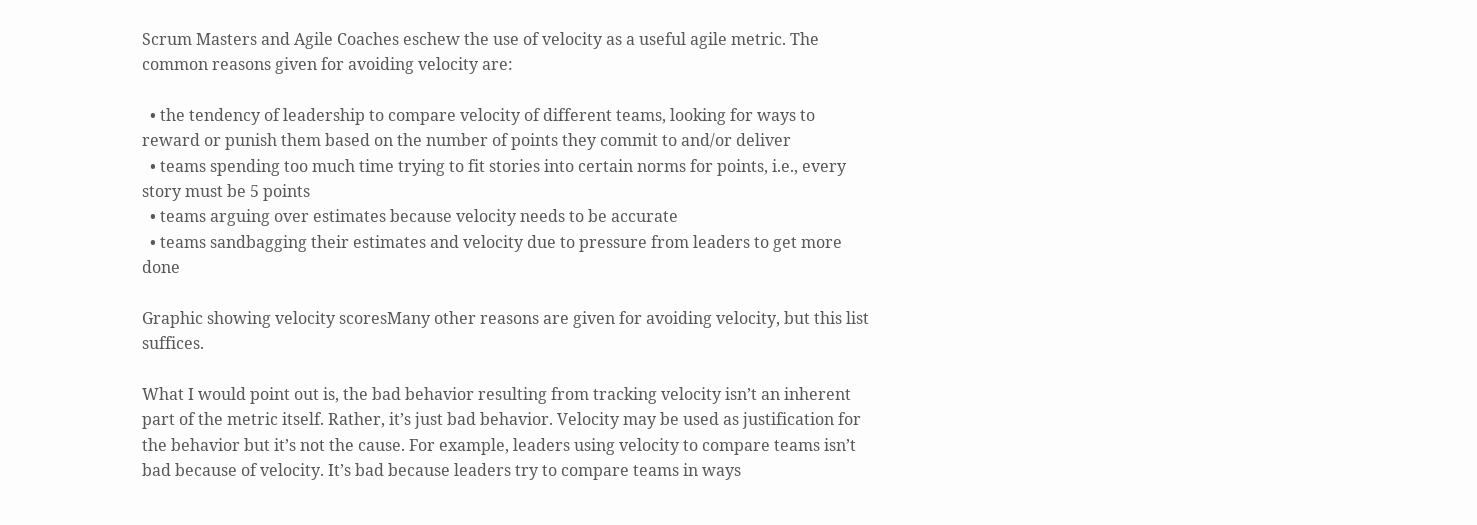Scrum Masters and Agile Coaches eschew the use of velocity as a useful agile metric. The common reasons given for avoiding velocity are:

  • the tendency of leadership to compare velocity of different teams, looking for ways to reward or punish them based on the number of points they commit to and/or deliver
  • teams spending too much time trying to fit stories into certain norms for points, i.e., every story must be 5 points
  • teams arguing over estimates because velocity needs to be accurate
  • teams sandbagging their estimates and velocity due to pressure from leaders to get more done

Graphic showing velocity scoresMany other reasons are given for avoiding velocity, but this list suffices.

What I would point out is, the bad behavior resulting from tracking velocity isn’t an inherent part of the metric itself. Rather, it’s just bad behavior. Velocity may be used as justification for the behavior but it’s not the cause. For example, leaders using velocity to compare teams isn’t bad because of velocity. It’s bad because leaders try to compare teams in ways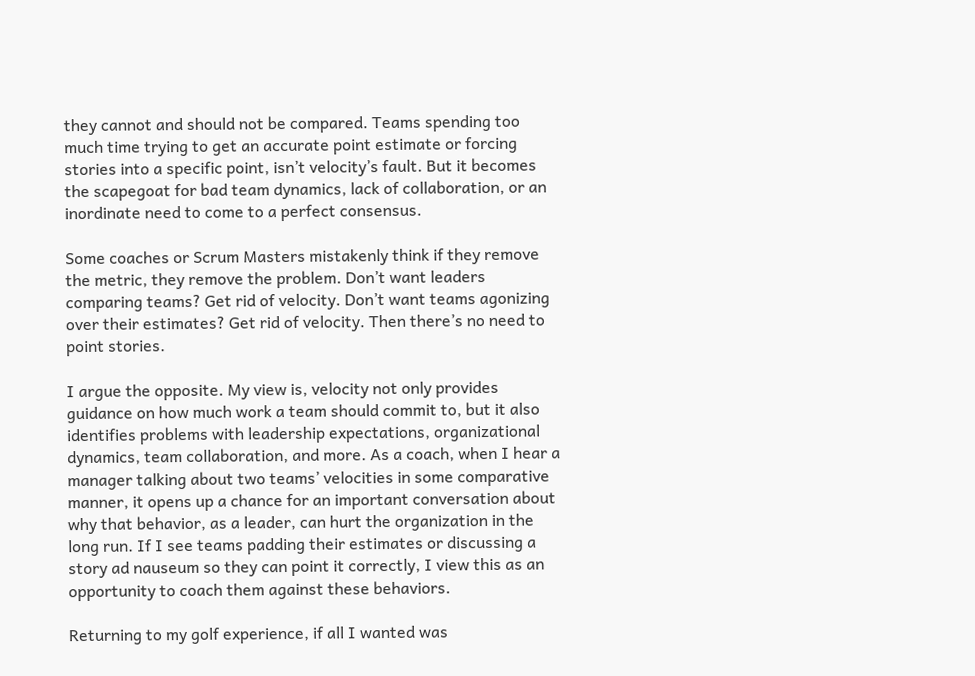they cannot and should not be compared. Teams spending too much time trying to get an accurate point estimate or forcing stories into a specific point, isn’t velocity’s fault. But it becomes the scapegoat for bad team dynamics, lack of collaboration, or an inordinate need to come to a perfect consensus.

Some coaches or Scrum Masters mistakenly think if they remove the metric, they remove the problem. Don’t want leaders comparing teams? Get rid of velocity. Don’t want teams agonizing over their estimates? Get rid of velocity. Then there’s no need to point stories.

I argue the opposite. My view is, velocity not only provides guidance on how much work a team should commit to, but it also identifies problems with leadership expectations, organizational dynamics, team collaboration, and more. As a coach, when I hear a manager talking about two teams’ velocities in some comparative manner, it opens up a chance for an important conversation about why that behavior, as a leader, can hurt the organization in the long run. If I see teams padding their estimates or discussing a story ad nauseum so they can point it correctly, I view this as an opportunity to coach them against these behaviors.

Returning to my golf experience, if all I wanted was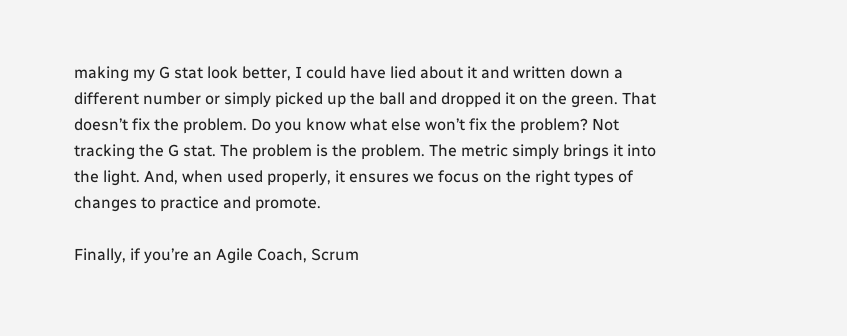making my G stat look better, I could have lied about it and written down a different number or simply picked up the ball and dropped it on the green. That doesn’t fix the problem. Do you know what else won’t fix the problem? Not tracking the G stat. The problem is the problem. The metric simply brings it into the light. And, when used properly, it ensures we focus on the right types of changes to practice and promote.

Finally, if you’re an Agile Coach, Scrum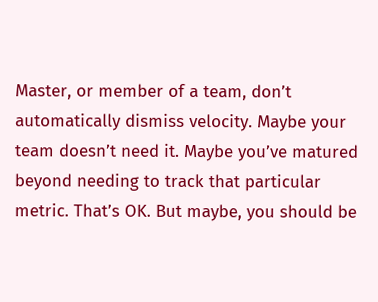Master, or member of a team, don’t automatically dismiss velocity. Maybe your team doesn’t need it. Maybe you’ve matured beyond needing to track that particular metric. That’s OK. But maybe, you should be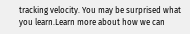tracking velocity. You may be surprised what you learn.Learn more about how we can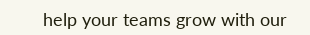help your teams grow with our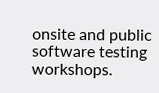onsite and public software testing workshops.